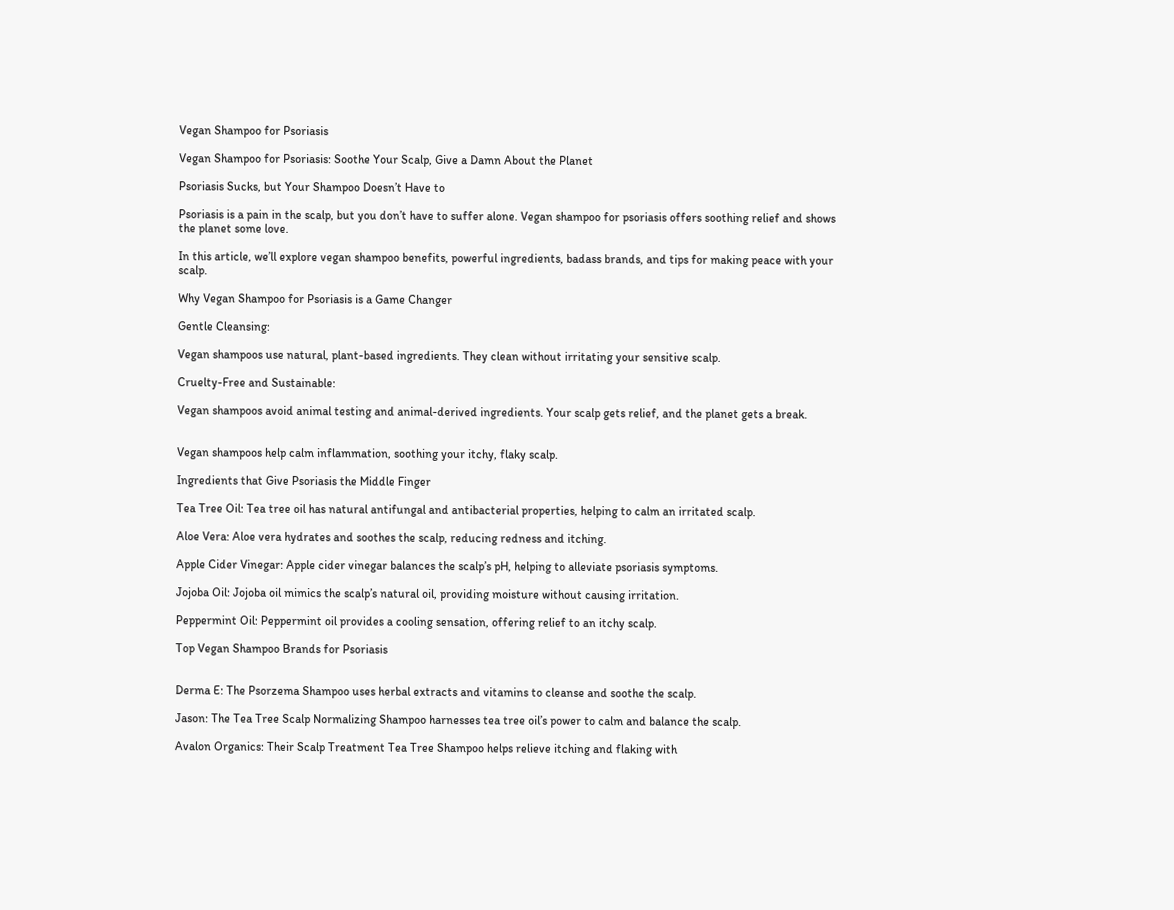Vegan Shampoo for Psoriasis

Vegan Shampoo for Psoriasis: Soothe Your Scalp, Give a Damn About the Planet

Psoriasis Sucks, but Your Shampoo Doesn’t Have to

Psoriasis is a pain in the scalp, but you don’t have to suffer alone. Vegan shampoo for psoriasis offers soothing relief and shows the planet some love.

In this article, we’ll explore vegan shampoo benefits, powerful ingredients, badass brands, and tips for making peace with your scalp.

Why Vegan Shampoo for Psoriasis is a Game Changer

Gentle Cleansing:

Vegan shampoos use natural, plant-based ingredients. They clean without irritating your sensitive scalp.

Cruelty-Free and Sustainable:

Vegan shampoos avoid animal testing and animal-derived ingredients. Your scalp gets relief, and the planet gets a break.


Vegan shampoos help calm inflammation, soothing your itchy, flaky scalp.

Ingredients that Give Psoriasis the Middle Finger

Tea Tree Oil: Tea tree oil has natural antifungal and antibacterial properties, helping to calm an irritated scalp.

Aloe Vera: Aloe vera hydrates and soothes the scalp, reducing redness and itching.

Apple Cider Vinegar: Apple cider vinegar balances the scalp’s pH, helping to alleviate psoriasis symptoms.

Jojoba Oil: Jojoba oil mimics the scalp’s natural oil, providing moisture without causing irritation.

Peppermint Oil: Peppermint oil provides a cooling sensation, offering relief to an itchy scalp.

Top Vegan Shampoo Brands for Psoriasis


Derma E: The Psorzema Shampoo uses herbal extracts and vitamins to cleanse and soothe the scalp.

Jason: The Tea Tree Scalp Normalizing Shampoo harnesses tea tree oil’s power to calm and balance the scalp.

Avalon Organics: Their Scalp Treatment Tea Tree Shampoo helps relieve itching and flaking with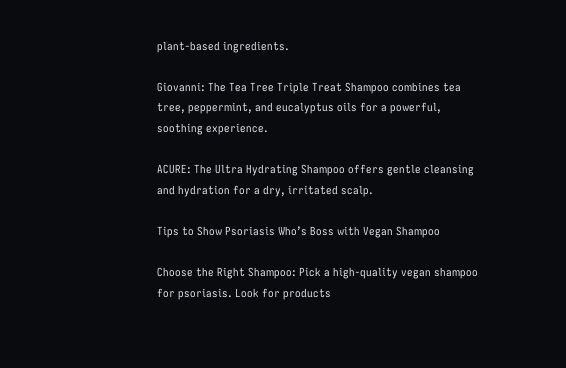plant-based ingredients.

Giovanni: The Tea Tree Triple Treat Shampoo combines tea tree, peppermint, and eucalyptus oils for a powerful, soothing experience.

ACURE: The Ultra Hydrating Shampoo offers gentle cleansing and hydration for a dry, irritated scalp.

Tips to Show Psoriasis Who’s Boss with Vegan Shampoo

Choose the Right Shampoo: Pick a high-quality vegan shampoo for psoriasis. Look for products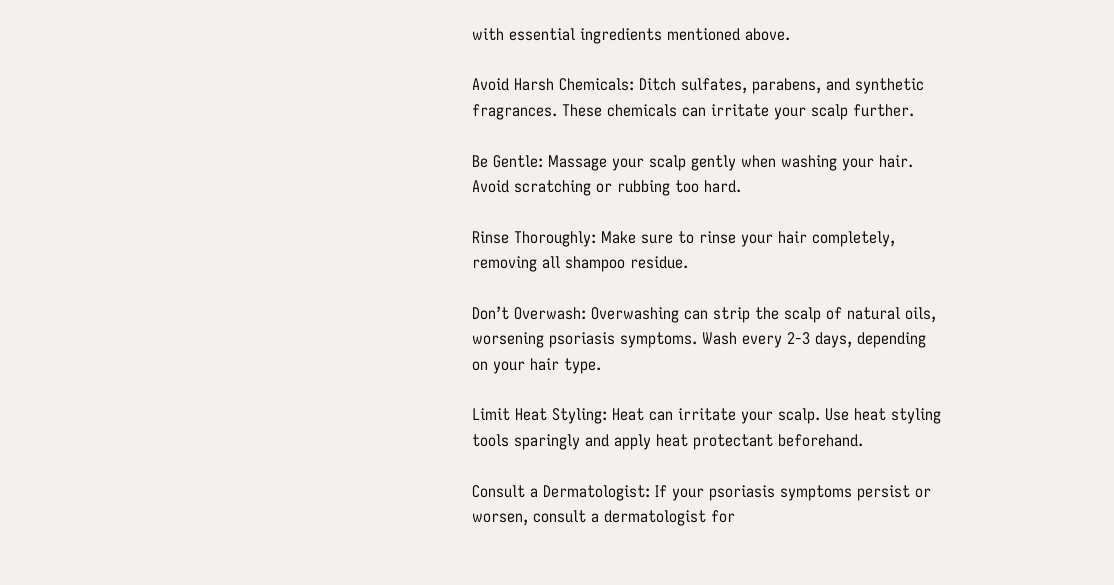with essential ingredients mentioned above.

Avoid Harsh Chemicals: Ditch sulfates, parabens, and synthetic fragrances. These chemicals can irritate your scalp further.

Be Gentle: Massage your scalp gently when washing your hair. Avoid scratching or rubbing too hard.

Rinse Thoroughly: Make sure to rinse your hair completely, removing all shampoo residue.

Don’t Overwash: Overwashing can strip the scalp of natural oils, worsening psoriasis symptoms. Wash every 2-3 days, depending on your hair type.

Limit Heat Styling: Heat can irritate your scalp. Use heat styling tools sparingly and apply heat protectant beforehand.

Consult a Dermatologist: If your psoriasis symptoms persist or worsen, consult a dermatologist for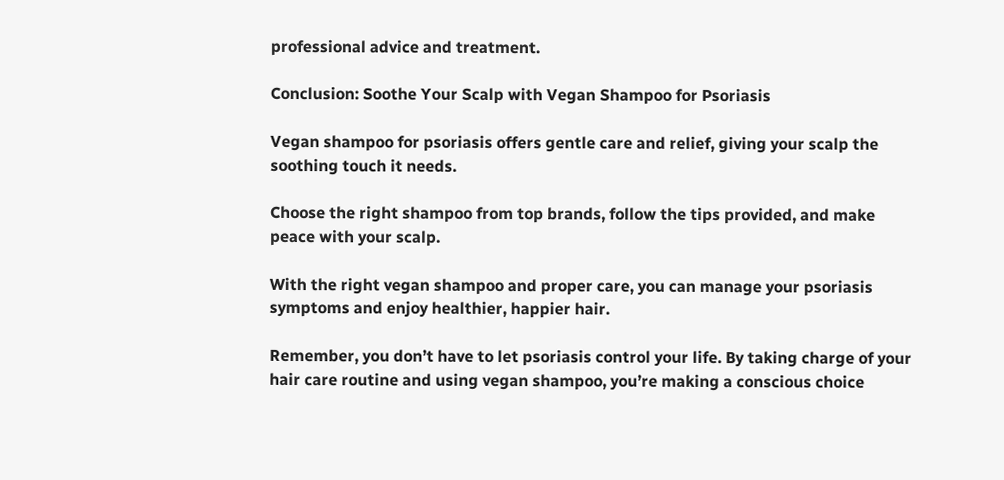professional advice and treatment.

Conclusion: Soothe Your Scalp with Vegan Shampoo for Psoriasis

Vegan shampoo for psoriasis offers gentle care and relief, giving your scalp the soothing touch it needs.

Choose the right shampoo from top brands, follow the tips provided, and make peace with your scalp.

With the right vegan shampoo and proper care, you can manage your psoriasis symptoms and enjoy healthier, happier hair.

Remember, you don’t have to let psoriasis control your life. By taking charge of your hair care routine and using vegan shampoo, you’re making a conscious choice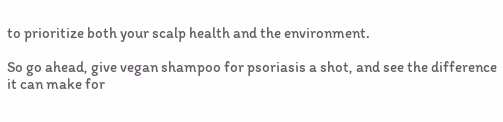to prioritize both your scalp health and the environment.

So go ahead, give vegan shampoo for psoriasis a shot, and see the difference it can make for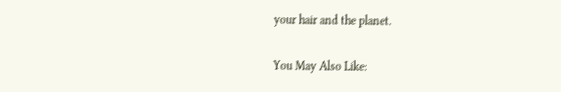your hair and the planet.

You May Also Like: